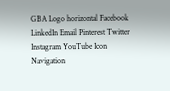GBA Logo horizontal Facebook LinkedIn Email Pinterest Twitter Instagram YouTube Icon Navigation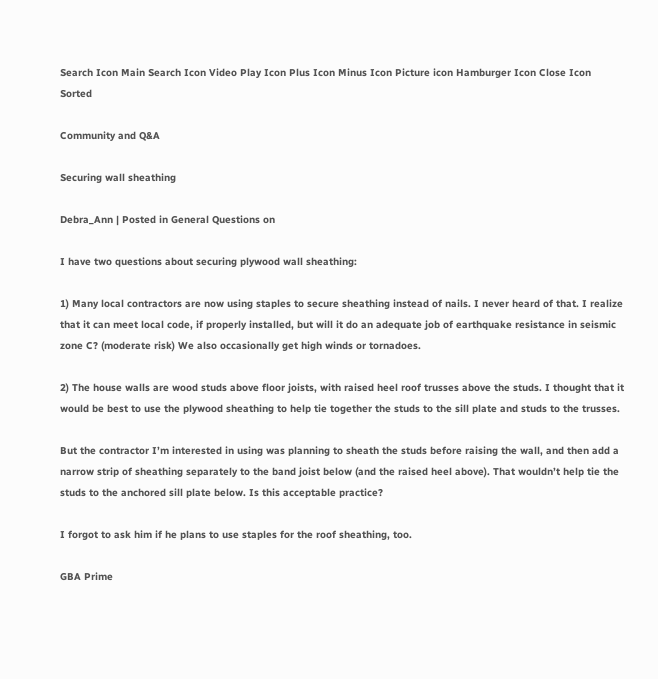Search Icon Main Search Icon Video Play Icon Plus Icon Minus Icon Picture icon Hamburger Icon Close Icon Sorted

Community and Q&A

Securing wall sheathing

Debra_Ann | Posted in General Questions on

I have two questions about securing plywood wall sheathing:

1) Many local contractors are now using staples to secure sheathing instead of nails. I never heard of that. I realize that it can meet local code, if properly installed, but will it do an adequate job of earthquake resistance in seismic zone C? (moderate risk) We also occasionally get high winds or tornadoes.

2) The house walls are wood studs above floor joists, with raised heel roof trusses above the studs. I thought that it would be best to use the plywood sheathing to help tie together the studs to the sill plate and studs to the trusses.

But the contractor I’m interested in using was planning to sheath the studs before raising the wall, and then add a narrow strip of sheathing separately to the band joist below (and the raised heel above). That wouldn’t help tie the studs to the anchored sill plate below. Is this acceptable practice?

I forgot to ask him if he plans to use staples for the roof sheathing, too.

GBA Prime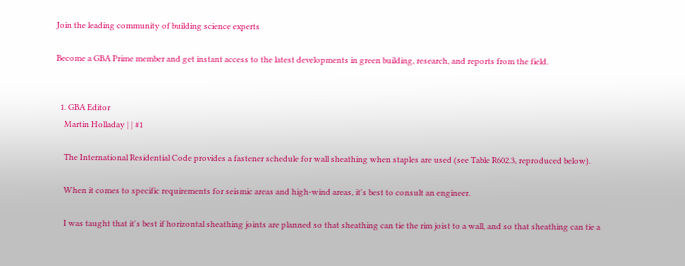Join the leading community of building science experts

Become a GBA Prime member and get instant access to the latest developments in green building, research, and reports from the field.


  1. GBA Editor
    Martin Holladay | | #1

    The International Residential Code provides a fastener schedule for wall sheathing when staples are used (see Table R602.3, reproduced below).

    When it comes to specific requirements for seismic areas and high-wind areas, it's best to consult an engineer.

    I was taught that it's best if horizontal sheathing joints are planned so that sheathing can tie the rim joist to a wall, and so that sheathing can tie a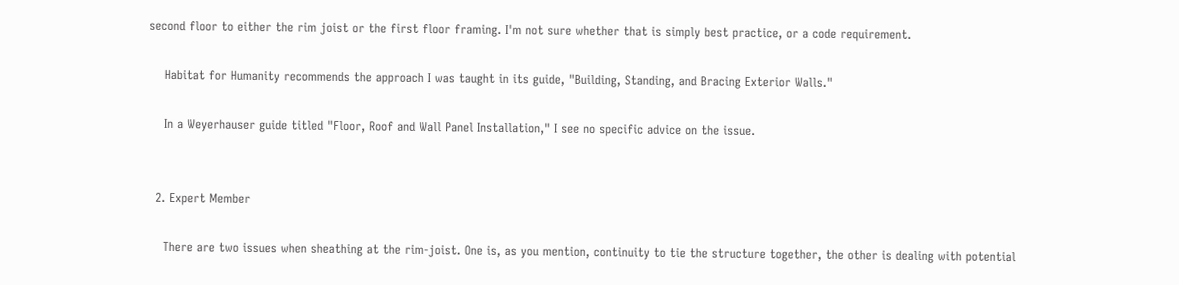second floor to either the rim joist or the first floor framing. I'm not sure whether that is simply best practice, or a code requirement.

    Habitat for Humanity recommends the approach I was taught in its guide, "Building, Standing, and Bracing Exterior Walls."

    In a Weyerhauser guide titled "Floor, Roof and Wall Panel Installation," I see no specific advice on the issue.


  2. Expert Member

    There are two issues when sheathing at the rim-joist. One is, as you mention, continuity to tie the structure together, the other is dealing with potential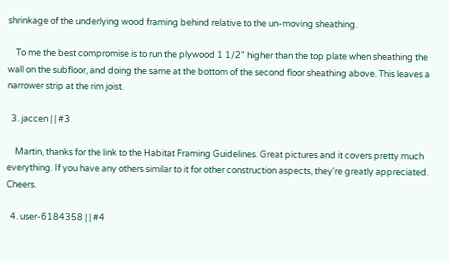shrinkage of the underlying wood framing behind relative to the un-moving sheathing.

    To me the best compromise is to run the plywood 1 1/2" higher than the top plate when sheathing the wall on the subfloor, and doing the same at the bottom of the second floor sheathing above. This leaves a narrower strip at the rim joist.

  3. jaccen | | #3

    Martin, thanks for the link to the Habitat Framing Guidelines. Great pictures and it covers pretty much everything. If you have any others similar to it for other construction aspects, they're greatly appreciated. Cheers.

  4. user-6184358 | | #4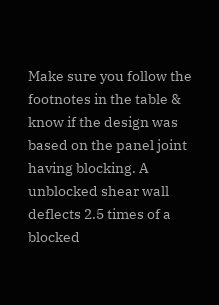Make sure you follow the footnotes in the table & know if the design was based on the panel joint having blocking. A unblocked shear wall deflects 2.5 times of a blocked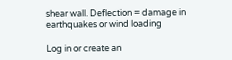shear wall. Deflection = damage in earthquakes or wind loading

Log in or create an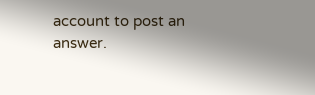account to post an answer.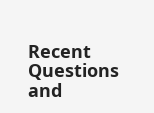Recent Questions and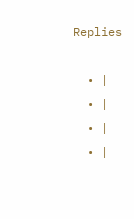Replies

  • |
  • |
  • |
  • |